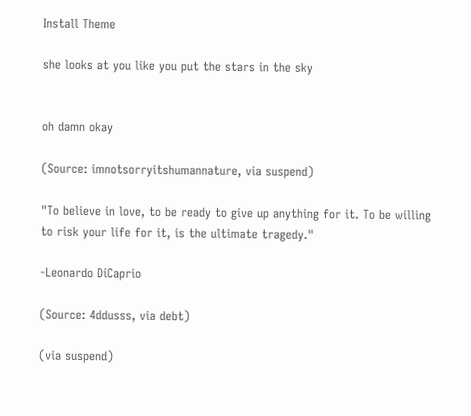Install Theme

she looks at you like you put the stars in the sky


oh damn okay

(Source: imnotsorryitshumannature, via suspend)

"To believe in love, to be ready to give up anything for it. To be willing to risk your life for it, is the ultimate tragedy."

-Leonardo DiCaprio

(Source: 4ddusss, via debt)

(via suspend)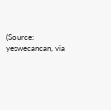(Source: yeswecancan, via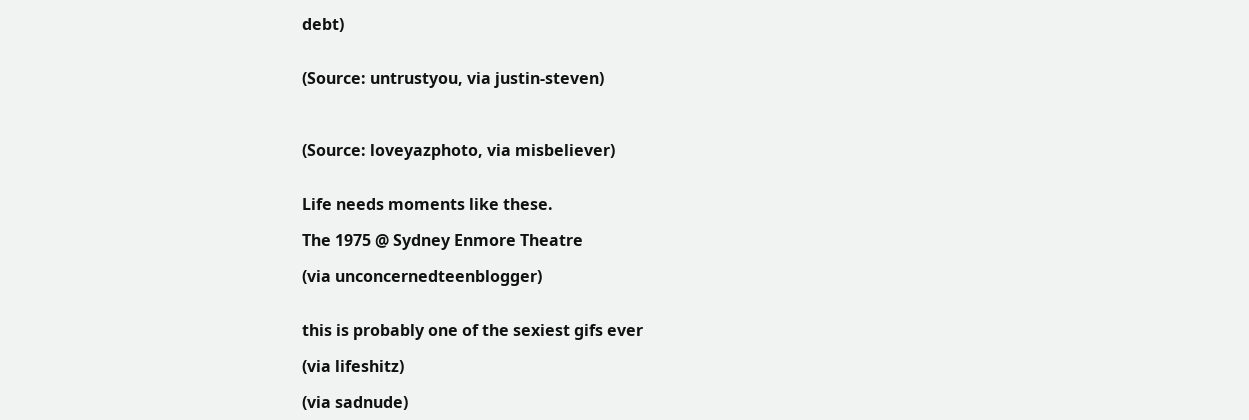debt)


(Source: untrustyou, via justin-steven)



(Source: loveyazphoto, via misbeliever)


Life needs moments like these.

The 1975 @ Sydney Enmore Theatre

(via unconcernedteenblogger)


this is probably one of the sexiest gifs ever

(via lifeshitz)

(via sadnude)